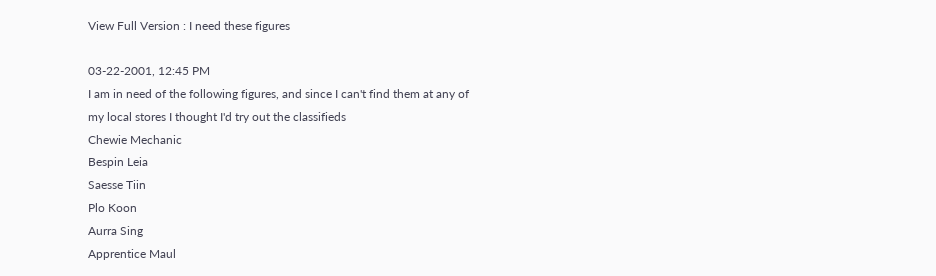View Full Version : I need these figures

03-22-2001, 12:45 PM
I am in need of the following figures, and since I can't find them at any of my local stores I thought I'd try out the classifieds
Chewie Mechanic
Bespin Leia
Saesse Tiin
Plo Koon
Aurra Sing
Apprentice Maul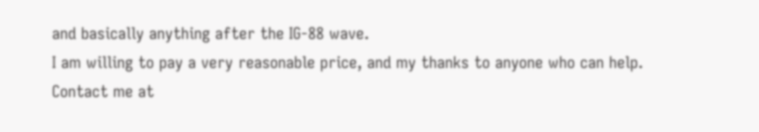and basically anything after the IG-88 wave.
I am willing to pay a very reasonable price, and my thanks to anyone who can help. Contact me at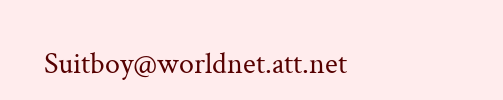Suitboy@worldnet.att.net